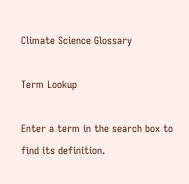Climate Science Glossary

Term Lookup

Enter a term in the search box to find its definition.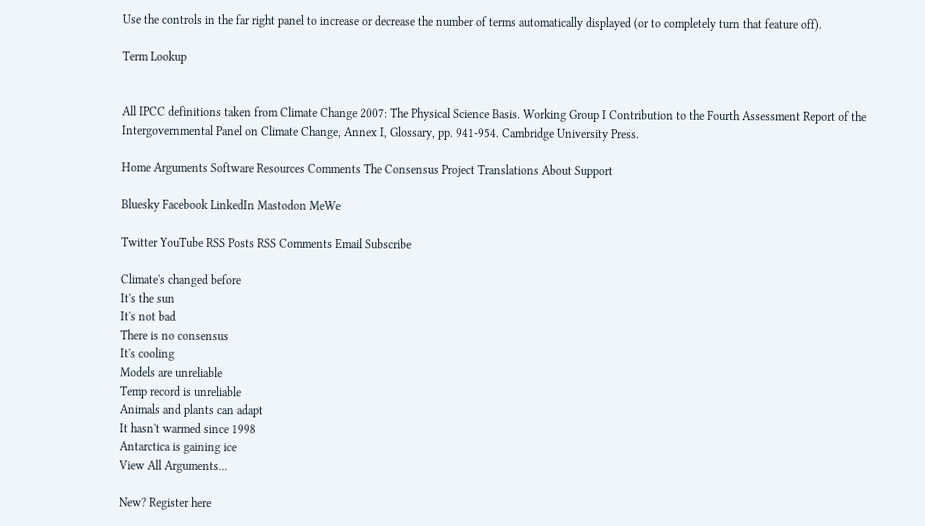Use the controls in the far right panel to increase or decrease the number of terms automatically displayed (or to completely turn that feature off).

Term Lookup


All IPCC definitions taken from Climate Change 2007: The Physical Science Basis. Working Group I Contribution to the Fourth Assessment Report of the Intergovernmental Panel on Climate Change, Annex I, Glossary, pp. 941-954. Cambridge University Press.

Home Arguments Software Resources Comments The Consensus Project Translations About Support

Bluesky Facebook LinkedIn Mastodon MeWe

Twitter YouTube RSS Posts RSS Comments Email Subscribe

Climate's changed before
It's the sun
It's not bad
There is no consensus
It's cooling
Models are unreliable
Temp record is unreliable
Animals and plants can adapt
It hasn't warmed since 1998
Antarctica is gaining ice
View All Arguments...

New? Register here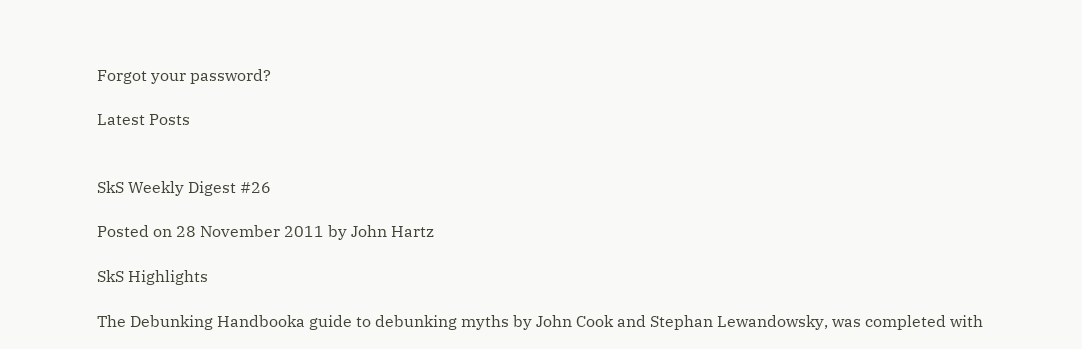Forgot your password?

Latest Posts


SkS Weekly Digest #26

Posted on 28 November 2011 by John Hartz

SkS Highlights

The Debunking Handbooka guide to debunking myths by John Cook and Stephan Lewandowsky, was completed with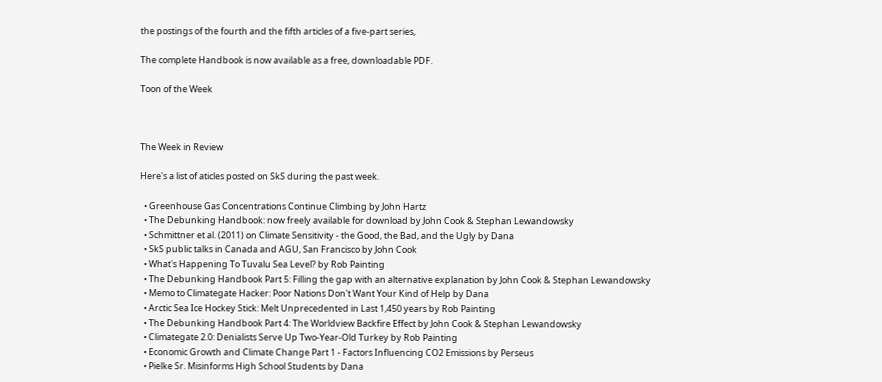the postings of the fourth and the fifth articles of a five-part series,

The complete Handbook is now available as a free, downloadable PDF.

Toon of the Week



The Week in Review

Here's a list of aticles posted on SkS during the past week.

  • Greenhouse Gas Concentrations Continue Climbing by John Hartz
  • The Debunking Handbook: now freely available for download by John Cook & Stephan Lewandowsky
  • Schmittner et al. (2011) on Climate Sensitivity - the Good, the Bad, and the Ugly by Dana
  • SkS public talks in Canada and AGU, San Francisco by John Cook
  • What's Happening To Tuvalu Sea Level? by Rob Painting
  • The Debunking Handbook Part 5: Filling the gap with an alternative explanation by John Cook & Stephan Lewandowsky
  • Memo to Climategate Hacker: Poor Nations Don't Want Your Kind of Help by Dana
  • Arctic Sea Ice Hockey Stick: Melt Unprecedented in Last 1,450 years by Rob Painting
  • The Debunking Handbook Part 4: The Worldview Backfire Effect by John Cook & Stephan Lewandowsky
  • Climategate 2.0: Denialists Serve Up Two-Year-Old Turkey by Rob Painting
  • Economic Growth and Climate Change Part 1 - Factors Influencing CO2 Emissions by Perseus
  • Pielke Sr. Misinforms High School Students by Dana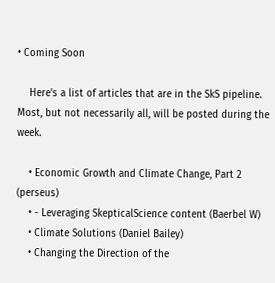• Coming Soon

    Here's a list of articles that are in the SkS pipeline. Most, but not necessarily all, will be posted during the week.

    • Economic Growth and Climate Change, Part 2 (perseus)
    • - Leveraging SkepticalScience content (Baerbel W)
    • Climate Solutions (Daniel Bailey)
    • Changing the Direction of the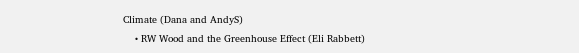Climate (Dana and AndyS)
    • RW Wood and the Greenhouse Effect (Eli Rabbett)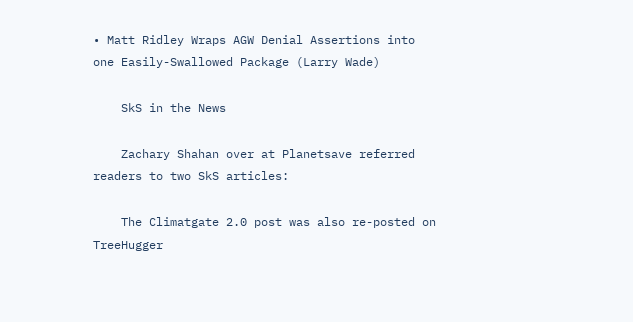• Matt Ridley Wraps AGW Denial Assertions into one Easily-Swallowed Package (Larry Wade)

    SkS in the News

    Zachary Shahan over at Planetsave referred readers to two SkS articles:

    The Climatgate 2.0 post was also re-posted on TreeHugger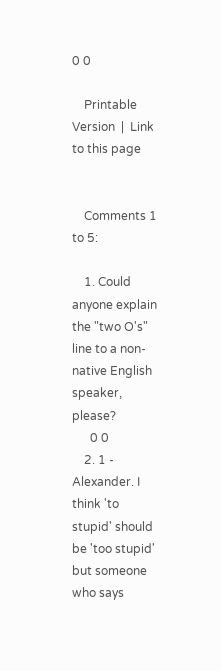0 0

    Printable Version  |  Link to this page


    Comments 1 to 5:

    1. Could anyone explain the "two O's" line to a non-native English speaker, please?
      0 0
    2. 1 - Alexander. I think 'to stupid' should be 'too stupid' but someone who says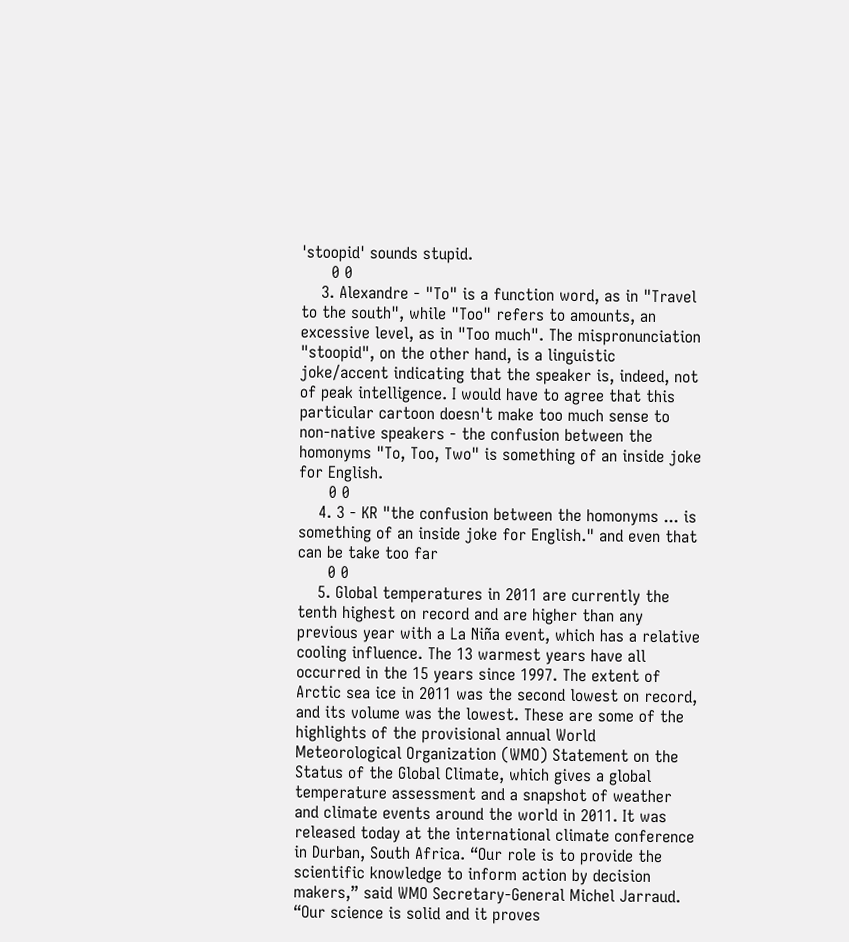'stoopid' sounds stupid.
      0 0
    3. Alexandre - "To" is a function word, as in "Travel to the south", while "Too" refers to amounts, an excessive level, as in "Too much". The mispronunciation "stoopid", on the other hand, is a linguistic joke/accent indicating that the speaker is, indeed, not of peak intelligence. I would have to agree that this particular cartoon doesn't make too much sense to non-native speakers - the confusion between the homonyms "To, Too, Two" is something of an inside joke for English.
      0 0
    4. 3 - KR "the confusion between the homonyms ... is something of an inside joke for English." and even that can be take too far
      0 0
    5. Global temperatures in 2011 are currently the tenth highest on record and are higher than any previous year with a La Niña event, which has a relative cooling influence. The 13 warmest years have all occurred in the 15 years since 1997. The extent of Arctic sea ice in 2011 was the second lowest on record, and its volume was the lowest. These are some of the highlights of the provisional annual World Meteorological Organization (WMO) Statement on the Status of the Global Climate, which gives a global temperature assessment and a snapshot of weather and climate events around the world in 2011. It was released today at the international climate conference in Durban, South Africa. “Our role is to provide the scientific knowledge to inform action by decision makers,” said WMO Secretary-General Michel Jarraud. “Our science is solid and it proves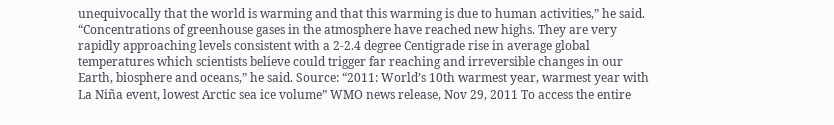unequivocally that the world is warming and that this warming is due to human activities,” he said. “Concentrations of greenhouse gases in the atmosphere have reached new highs. They are very rapidly approaching levels consistent with a 2-2.4 degree Centigrade rise in average global temperatures which scientists believe could trigger far reaching and irreversible changes in our Earth, biosphere and oceans,” he said. Source: “2011: World’s 10th warmest year, warmest year with La Niña event, lowest Arctic sea ice volume” WMO news release, Nov 29, 2011 To access the entire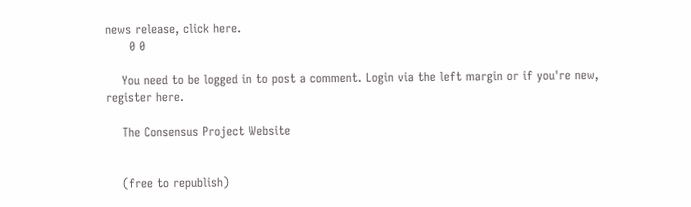news release, click here.
      0 0

    You need to be logged in to post a comment. Login via the left margin or if you're new, register here.

    The Consensus Project Website


    (free to republish)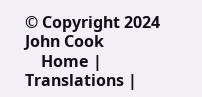© Copyright 2024 John Cook
    Home | Translations |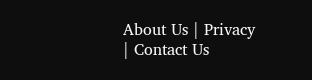About Us | Privacy | Contact Us